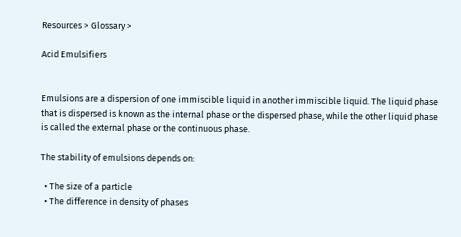Resources > Glossary >

Acid Emulsifiers


Emulsions are a dispersion of one immiscible liquid in another immiscible liquid. The liquid phase that is dispersed is known as the internal phase or the dispersed phase, while the other liquid phase is called the external phase or the continuous phase.

The stability of emulsions depends on:

  • The size of a particle
  • The difference in density of phases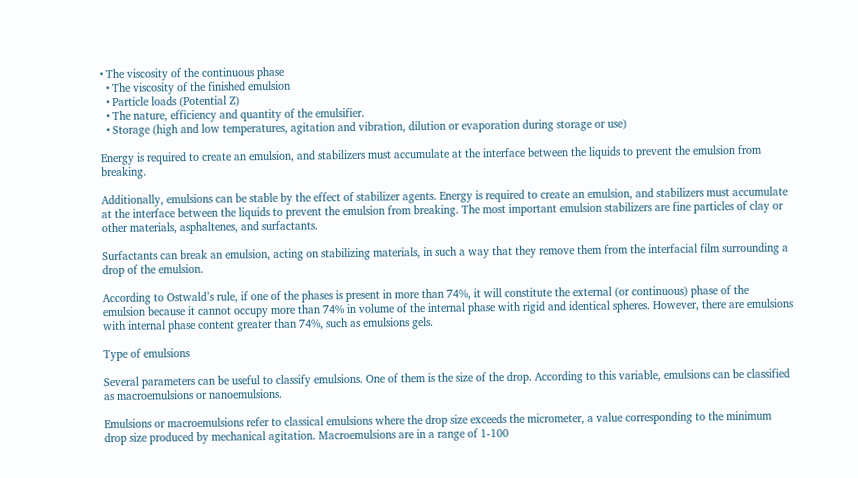• The viscosity of the continuous phase
  • The viscosity of the finished emulsion
  • Particle loads (Potential Z)
  • The nature, efficiency and quantity of the emulsifier.
  • Storage (high and low temperatures, agitation and vibration, dilution or evaporation during storage or use)

Energy is required to create an emulsion, and stabilizers must accumulate at the interface between the liquids to prevent the emulsion from breaking.

Additionally, emulsions can be stable by the effect of stabilizer agents. Energy is required to create an emulsion, and stabilizers must accumulate at the interface between the liquids to prevent the emulsion from breaking. The most important emulsion stabilizers are fine particles of clay or other materials, asphaltenes, and surfactants.

Surfactants can break an emulsion, acting on stabilizing materials, in such a way that they remove them from the interfacial film surrounding a drop of the emulsion.

According to Ostwald’s rule, if one of the phases is present in more than 74%, it will constitute the external (or continuous) phase of the emulsion because it cannot occupy more than 74% in volume of the internal phase with rigid and identical spheres. However, there are emulsions with internal phase content greater than 74%, such as emulsions gels.

Type of emulsions

Several parameters can be useful to classify emulsions. One of them is the size of the drop. According to this variable, emulsions can be classified as macroemulsions or nanoemulsions.

Emulsions or macroemulsions refer to classical emulsions where the drop size exceeds the micrometer, a value corresponding to the minimum drop size produced by mechanical agitation. Macroemulsions are in a range of 1-100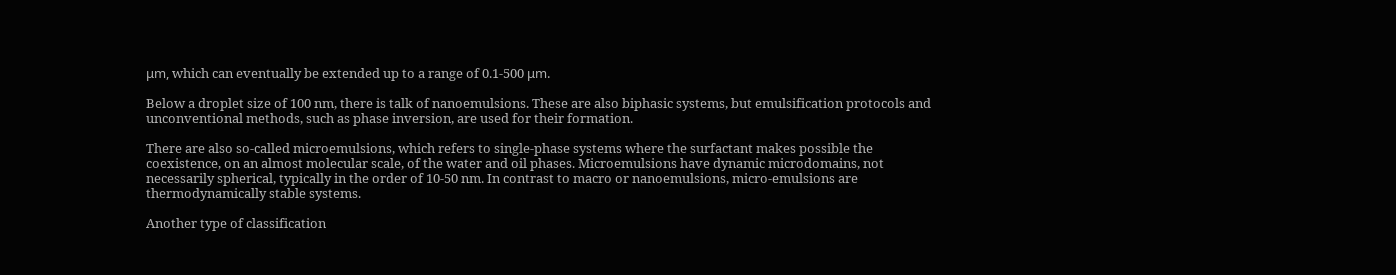μm, which can eventually be extended up to a range of 0.1-500 μm.

Below a droplet size of 100 nm, there is talk of nanoemulsions. These are also biphasic systems, but emulsification protocols and unconventional methods, such as phase inversion, are used for their formation.

There are also so-called microemulsions, which refers to single-phase systems where the surfactant makes possible the coexistence, on an almost molecular scale, of the water and oil phases. Microemulsions have dynamic microdomains, not necessarily spherical, typically in the order of 10-50 nm. In contrast to macro or nanoemulsions, micro-emulsions are thermodynamically stable systems.

Another type of classification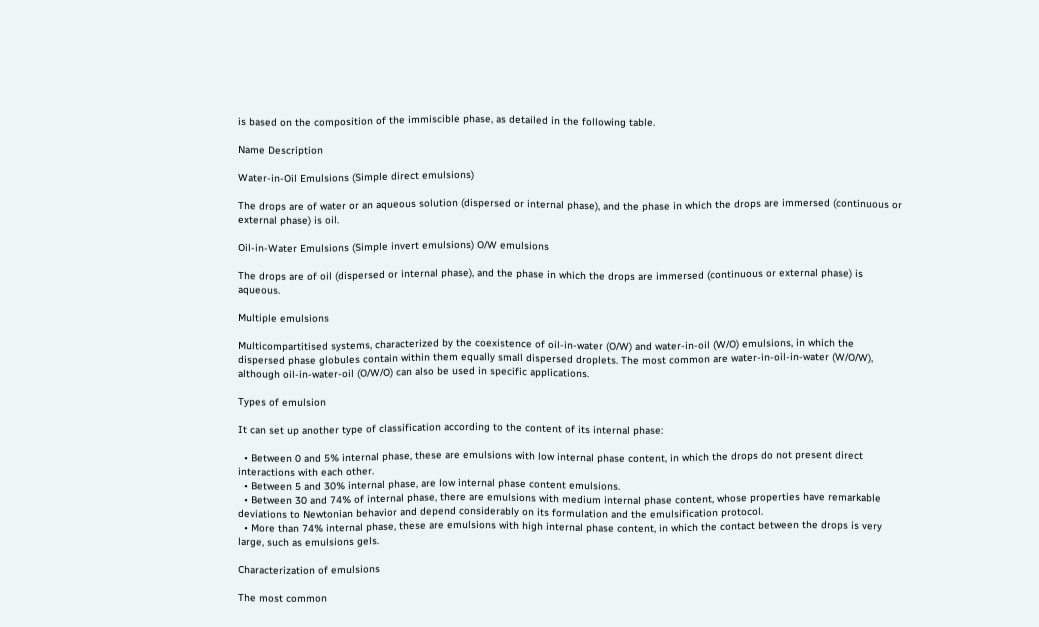is based on the composition of the immiscible phase, as detailed in the following table.

Name Description

Water-in-Oil Emulsions (Simple direct emulsions)

The drops are of water or an aqueous solution (dispersed or internal phase), and the phase in which the drops are immersed (continuous or external phase) is oil.

Oil-in-Water Emulsions (Simple invert emulsions) O/W emulsions

The drops are of oil (dispersed or internal phase), and the phase in which the drops are immersed (continuous or external phase) is aqueous.

Multiple emulsions

Multicompartitised systems, characterized by the coexistence of oil-in-water (O/W) and water-in-oil (W/O) emulsions, in which the dispersed phase globules contain within them equally small dispersed droplets. The most common are water-in-oil-in-water (W/O/W), although oil-in-water-oil (O/W/O) can also be used in specific applications.

Types of emulsion

It can set up another type of classification according to the content of its internal phase:

  • Between 0 and 5% internal phase, these are emulsions with low internal phase content, in which the drops do not present direct interactions with each other.
  • Between 5 and 30% internal phase, are low internal phase content emulsions.
  • Between 30 and 74% of internal phase, there are emulsions with medium internal phase content, whose properties have remarkable deviations to Newtonian behavior and depend considerably on its formulation and the emulsification protocol.
  • More than 74% internal phase, these are emulsions with high internal phase content, in which the contact between the drops is very large, such as emulsions gels.

Characterization of emulsions

The most common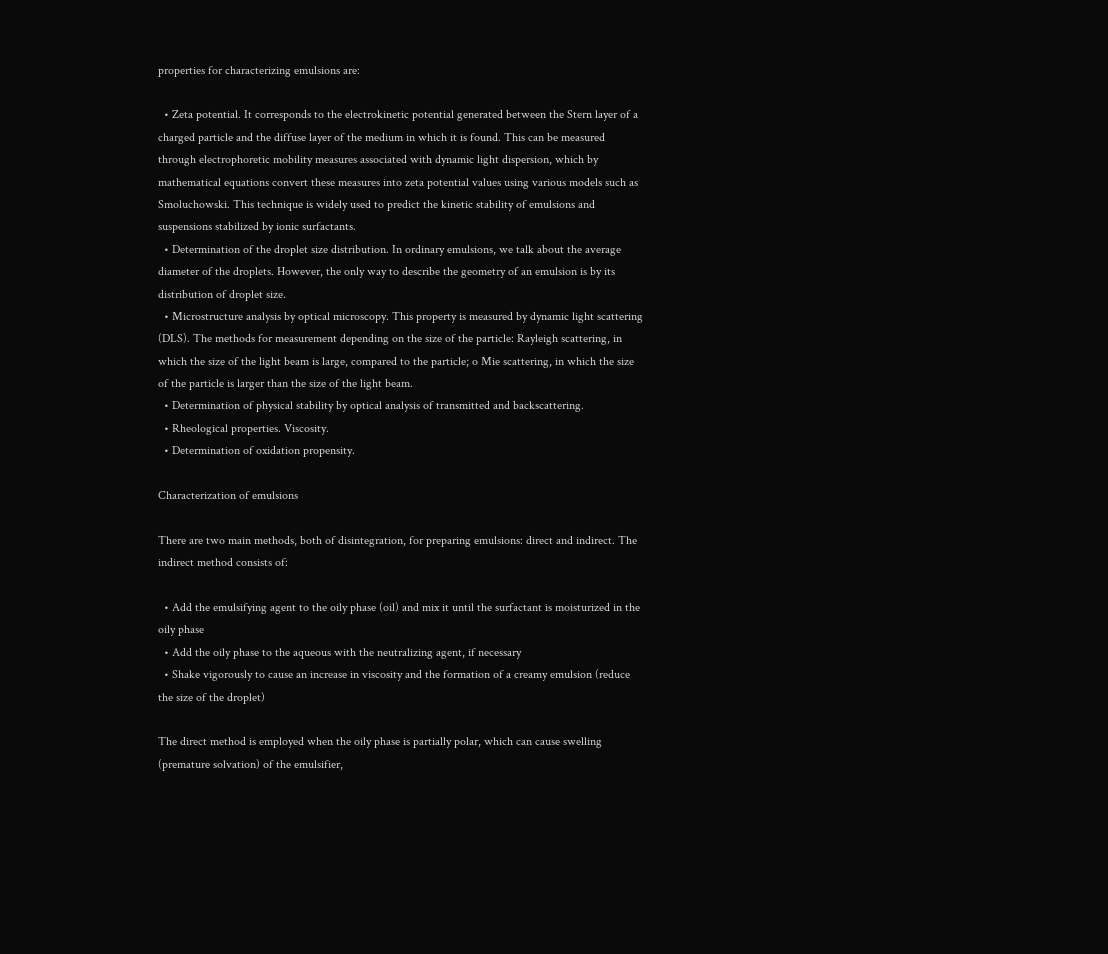properties for characterizing emulsions are:

  • Zeta potential. It corresponds to the electrokinetic potential generated between the Stern layer of a charged particle and the diffuse layer of the medium in which it is found. This can be measured through electrophoretic mobility measures associated with dynamic light dispersion, which by mathematical equations convert these measures into zeta potential values using various models such as Smoluchowski. This technique is widely used to predict the kinetic stability of emulsions and suspensions stabilized by ionic surfactants.
  • Determination of the droplet size distribution. In ordinary emulsions, we talk about the average diameter of the droplets. However, the only way to describe the geometry of an emulsion is by its distribution of droplet size.
  • Microstructure analysis by optical microscopy. This property is measured by dynamic light scattering (DLS). The methods for measurement depending on the size of the particle: Rayleigh scattering, in which the size of the light beam is large, compared to the particle; o Mie scattering, in which the size of the particle is larger than the size of the light beam.
  • Determination of physical stability by optical analysis of transmitted and backscattering.
  • Rheological properties. Viscosity.
  • Determination of oxidation propensity.

Characterization of emulsions

There are two main methods, both of disintegration, for preparing emulsions: direct and indirect. The indirect method consists of:

  • Add the emulsifying agent to the oily phase (oil) and mix it until the surfactant is moisturized in the oily phase
  • Add the oily phase to the aqueous with the neutralizing agent, if necessary
  • Shake vigorously to cause an increase in viscosity and the formation of a creamy emulsion (reduce the size of the droplet)

The direct method is employed when the oily phase is partially polar, which can cause swelling (premature solvation) of the emulsifier,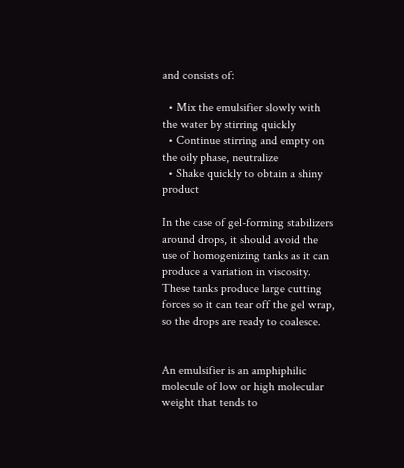and consists of:

  • Mix the emulsifier slowly with the water by stirring quickly
  • Continue stirring and empty on the oily phase, neutralize
  • Shake quickly to obtain a shiny product

In the case of gel-forming stabilizers around drops, it should avoid the use of homogenizing tanks as it can produce a variation in viscosity. These tanks produce large cutting forces so it can tear off the gel wrap, so the drops are ready to coalesce.


An emulsifier is an amphiphilic molecule of low or high molecular weight that tends to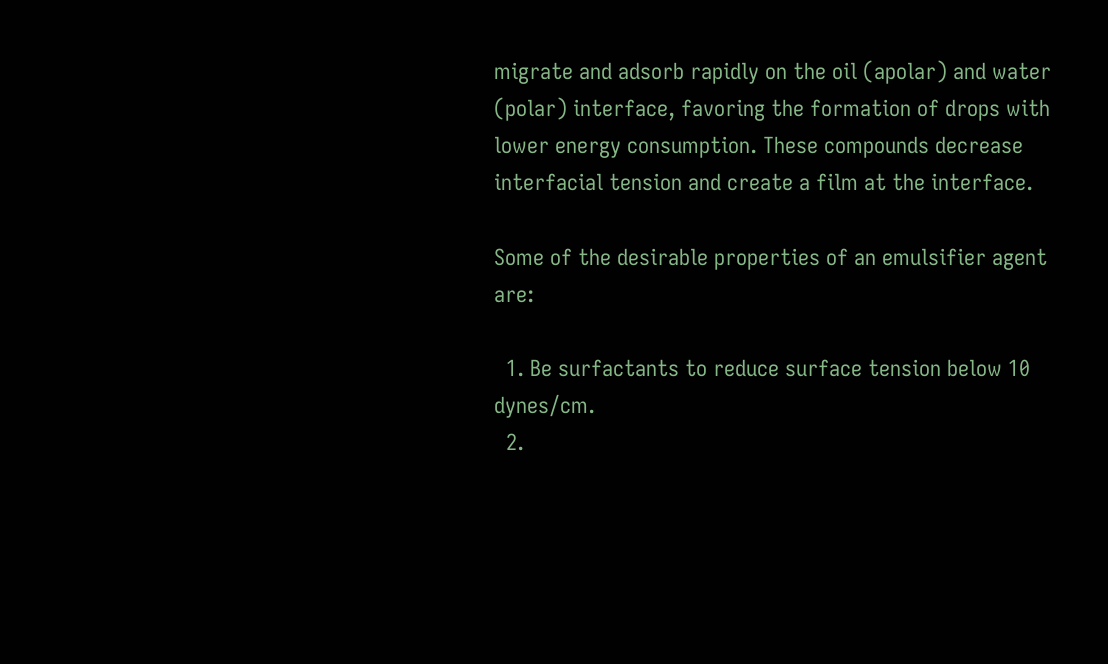migrate and adsorb rapidly on the oil (apolar) and water (polar) interface, favoring the formation of drops with lower energy consumption. These compounds decrease interfacial tension and create a film at the interface.

Some of the desirable properties of an emulsifier agent are:

  1. Be surfactants to reduce surface tension below 10 dynes/cm.
  2.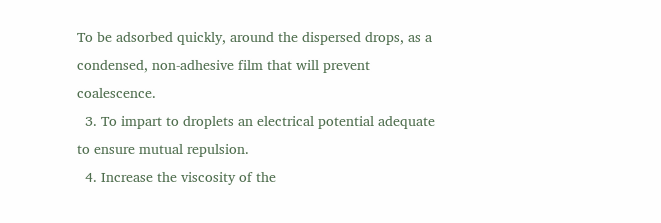To be adsorbed quickly, around the dispersed drops, as a condensed, non-adhesive film that will prevent coalescence.
  3. To impart to droplets an electrical potential adequate to ensure mutual repulsion.
  4. Increase the viscosity of the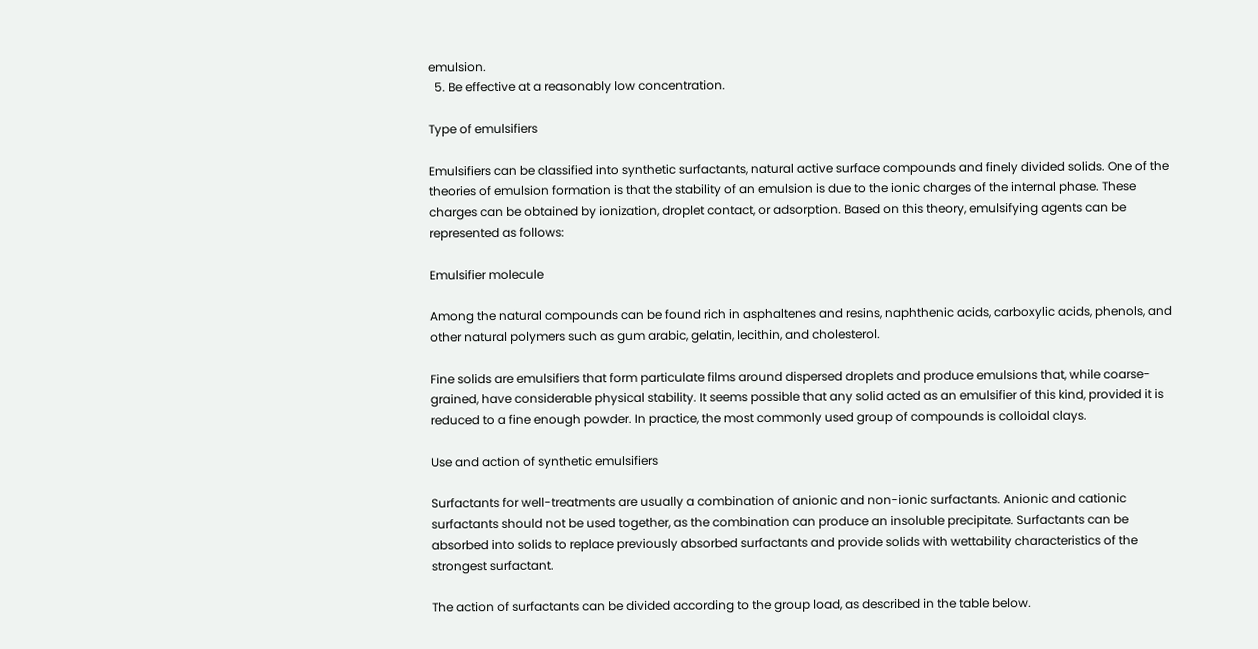emulsion.
  5. Be effective at a reasonably low concentration.

Type of emulsifiers

Emulsifiers can be classified into synthetic surfactants, natural active surface compounds and finely divided solids. One of the theories of emulsion formation is that the stability of an emulsion is due to the ionic charges of the internal phase. These charges can be obtained by ionization, droplet contact, or adsorption. Based on this theory, emulsifying agents can be represented as follows:

Emulsifier molecule

Among the natural compounds can be found rich in asphaltenes and resins, naphthenic acids, carboxylic acids, phenols, and other natural polymers such as gum arabic, gelatin, lecithin, and cholesterol.

Fine solids are emulsifiers that form particulate films around dispersed droplets and produce emulsions that, while coarse-grained, have considerable physical stability. It seems possible that any solid acted as an emulsifier of this kind, provided it is reduced to a fine enough powder. In practice, the most commonly used group of compounds is colloidal clays.

Use and action of synthetic emulsifiers

Surfactants for well-treatments are usually a combination of anionic and non-ionic surfactants. Anionic and cationic surfactants should not be used together, as the combination can produce an insoluble precipitate. Surfactants can be absorbed into solids to replace previously absorbed surfactants and provide solids with wettability characteristics of the strongest surfactant.

The action of surfactants can be divided according to the group load, as described in the table below.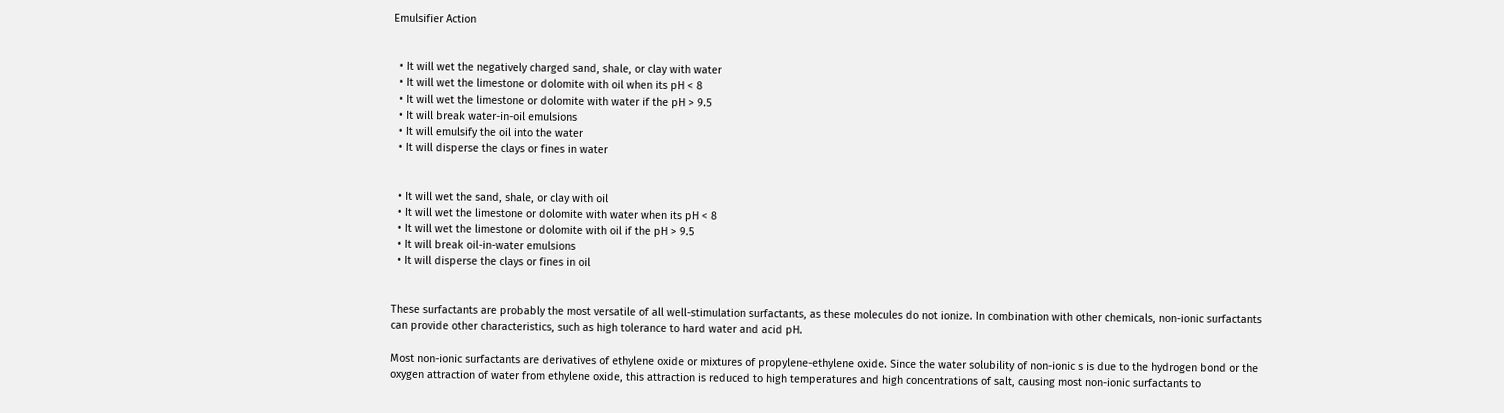Emulsifier Action


  • It will wet the negatively charged sand, shale, or clay with water
  • It will wet the limestone or dolomite with oil when its pH < 8
  • It will wet the limestone or dolomite with water if the pH > 9.5
  • It will break water-in-oil emulsions
  • It will emulsify the oil into the water
  • It will disperse the clays or fines in water


  • It will wet the sand, shale, or clay with oil
  • It will wet the limestone or dolomite with water when its pH < 8
  • It will wet the limestone or dolomite with oil if the pH > 9.5
  • It will break oil-in-water emulsions
  • It will disperse the clays or fines in oil


These surfactants are probably the most versatile of all well-stimulation surfactants, as these molecules do not ionize. In combination with other chemicals, non-ionic surfactants can provide other characteristics, such as high tolerance to hard water and acid pH.

Most non-ionic surfactants are derivatives of ethylene oxide or mixtures of propylene-ethylene oxide. Since the water solubility of non-ionic s is due to the hydrogen bond or the oxygen attraction of water from ethylene oxide, this attraction is reduced to high temperatures and high concentrations of salt, causing most non-ionic surfactants to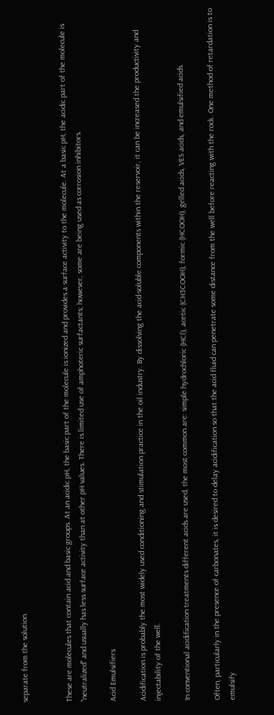separate from the solution.


These are molecules that contain acid and basic groups. At an acidic pH, the basic part of the molecule is ionized and provides a surface activity to the molecule. At a basic pH, the acidic part of the molecule is ''neutralized" and usually has less surface activity than at other pH values. There is limited use of amphoteric surfactants; however, some are being used as corrosion inhibitors.

Acid Emulsifiers

Acidification is probably the most widely used conditioning and stimulation practice in the oil industry. By dissolving the acid-soluble components within the reservoir, it can be increased the productivity and injectability of the well.

In conventional acidification treatments different acids are used, the most common are: simple hydrochloric (HCl), acetic (CH3COOH), formic (HCOOH), gelled acids, VES acids, and emulsified acids.

Often, particularly in the presence of carbonates, it is desired to delay acidification so that the acid fluid can penetrate some distance from the well before reacting with the rock. One method of retardation is to emulsify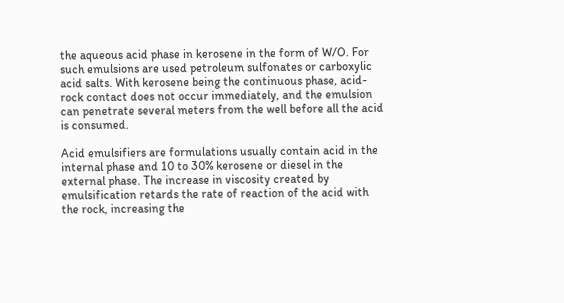the aqueous acid phase in kerosene in the form of W/O. For such emulsions are used petroleum sulfonates or carboxylic acid salts. With kerosene being the continuous phase, acid-rock contact does not occur immediately, and the emulsion can penetrate several meters from the well before all the acid is consumed.

Acid emulsifiers are formulations usually contain acid in the internal phase and 10 to 30% kerosene or diesel in the external phase. The increase in viscosity created by emulsification retards the rate of reaction of the acid with the rock, increasing the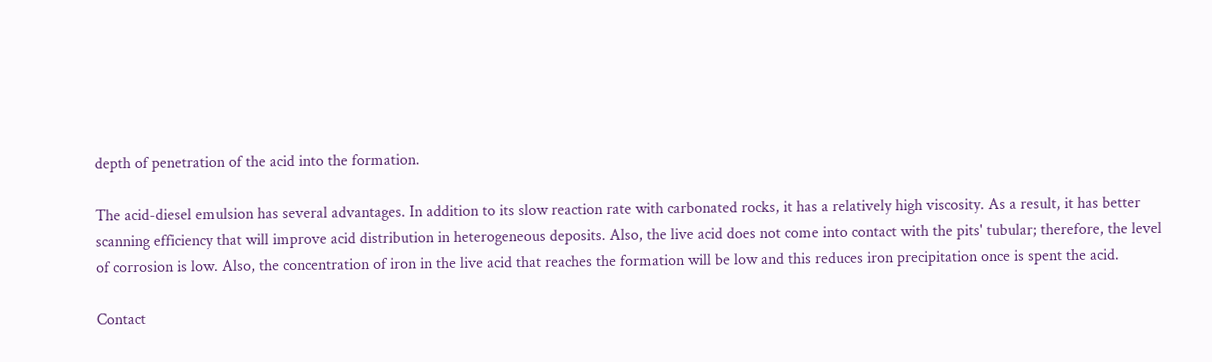depth of penetration of the acid into the formation.

The acid-diesel emulsion has several advantages. In addition to its slow reaction rate with carbonated rocks, it has a relatively high viscosity. As a result, it has better scanning efficiency that will improve acid distribution in heterogeneous deposits. Also, the live acid does not come into contact with the pits' tubular; therefore, the level of corrosion is low. Also, the concentration of iron in the live acid that reaches the formation will be low and this reduces iron precipitation once is spent the acid.

Contact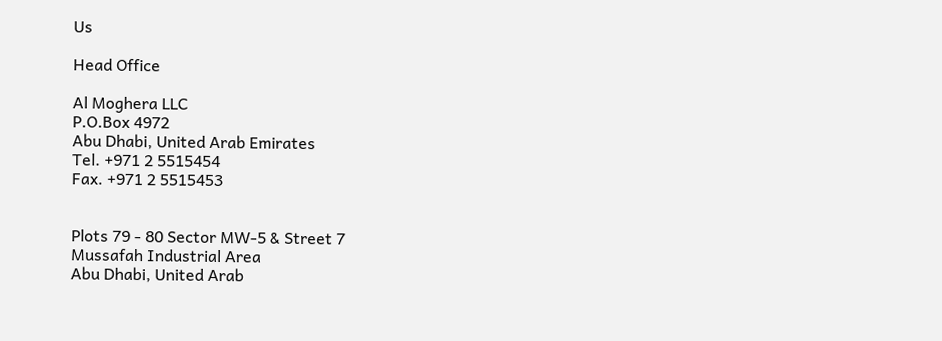Us

Head Office

Al Moghera LLC
P.O.Box 4972
Abu Dhabi, United Arab Emirates
Tel. +971 2 5515454
Fax. +971 2 5515453


Plots 79 - 80 Sector MW-5 & Street 7
Mussafah Industrial Area
Abu Dhabi, United Arab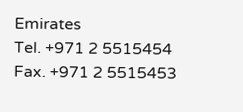Emirates
Tel. +971 2 5515454
Fax. +971 2 5515453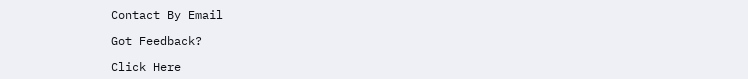Contact By Email

Got Feedback?

Click Here